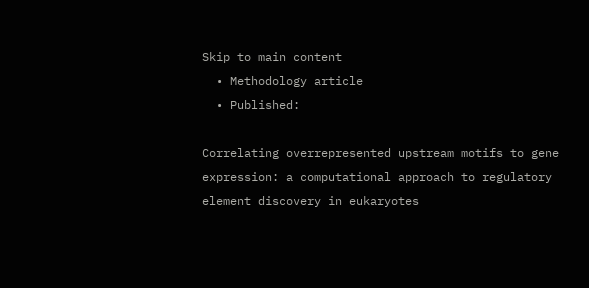Skip to main content
  • Methodology article
  • Published:

Correlating overrepresented upstream motifs to gene expression: a computational approach to regulatory element discovery in eukaryotes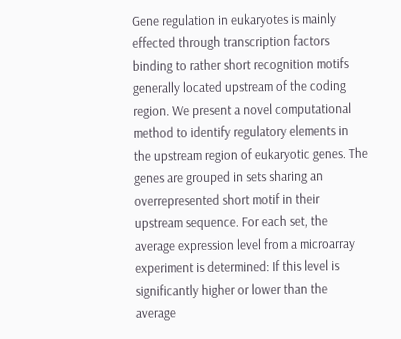Gene regulation in eukaryotes is mainly effected through transcription factors binding to rather short recognition motifs generally located upstream of the coding region. We present a novel computational method to identify regulatory elements in the upstream region of eukaryotic genes. The genes are grouped in sets sharing an overrepresented short motif in their upstream sequence. For each set, the average expression level from a microarray experiment is determined: If this level is significantly higher or lower than the average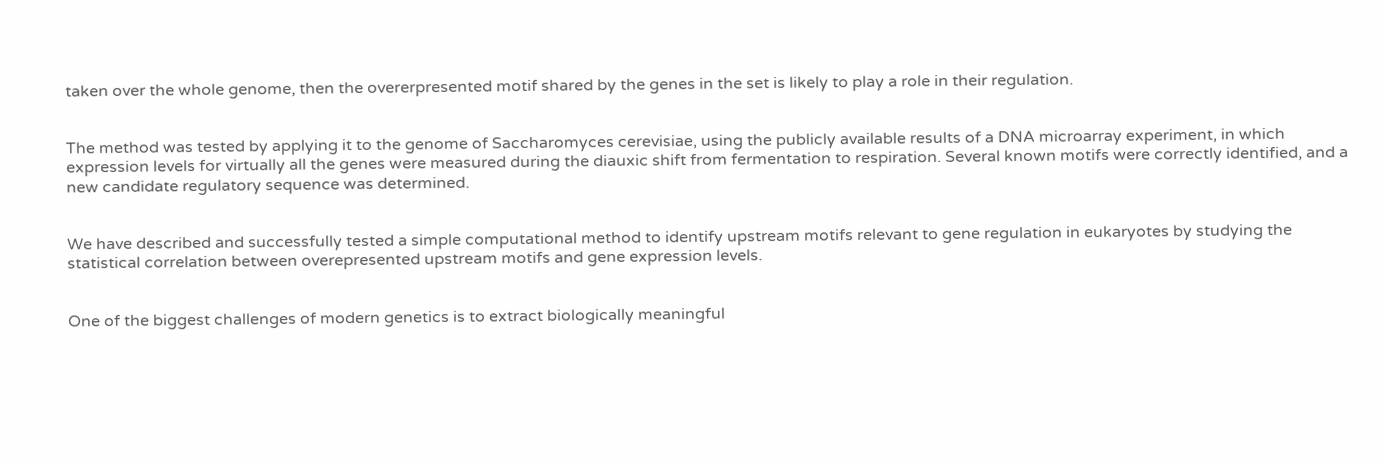taken over the whole genome, then the overerpresented motif shared by the genes in the set is likely to play a role in their regulation.


The method was tested by applying it to the genome of Saccharomyces cerevisiae, using the publicly available results of a DNA microarray experiment, in which expression levels for virtually all the genes were measured during the diauxic shift from fermentation to respiration. Several known motifs were correctly identified, and a new candidate regulatory sequence was determined.


We have described and successfully tested a simple computational method to identify upstream motifs relevant to gene regulation in eukaryotes by studying the statistical correlation between overepresented upstream motifs and gene expression levels.


One of the biggest challenges of modern genetics is to extract biologically meaningful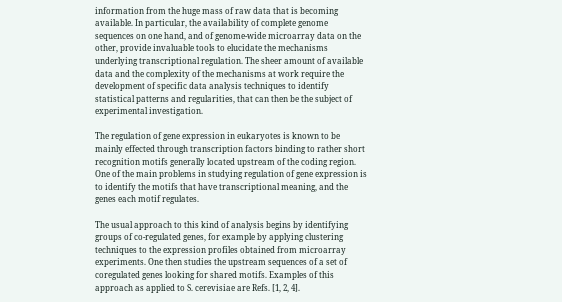information from the huge mass of raw data that is becoming available. In particular, the availability of complete genome sequences on one hand, and of genome-wide microarray data on the other, provide invaluable tools to elucidate the mechanisms underlying transcriptional regulation. The sheer amount of available data and the complexity of the mechanisms at work require the development of specific data analysis techniques to identify statistical patterns and regularities, that can then be the subject of experimental investigation.

The regulation of gene expression in eukaryotes is known to be mainly effected through transcription factors binding to rather short recognition motifs generally located upstream of the coding region. One of the main problems in studying regulation of gene expression is to identify the motifs that have transcriptional meaning, and the genes each motif regulates.

The usual approach to this kind of analysis begins by identifying groups of co-regulated genes, for example by applying clustering techniques to the expression profiles obtained from microarray experiments. One then studies the upstream sequences of a set of coregulated genes looking for shared motifs. Examples of this approach as applied to S. cerevisiae are Refs. [1, 2, 4].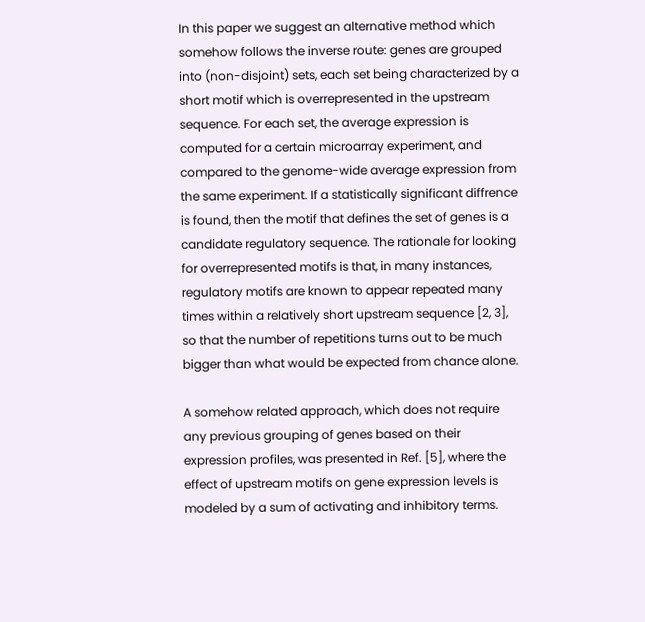In this paper we suggest an alternative method which somehow follows the inverse route: genes are grouped into (non-disjoint) sets, each set being characterized by a short motif which is overrepresented in the upstream sequence. For each set, the average expression is computed for a certain microarray experiment, and compared to the genome-wide average expression from the same experiment. If a statistically significant diffrence is found, then the motif that defines the set of genes is a candidate regulatory sequence. The rationale for looking for overrepresented motifs is that, in many instances, regulatory motifs are known to appear repeated many times within a relatively short upstream sequence [2, 3], so that the number of repetitions turns out to be much bigger than what would be expected from chance alone.

A somehow related approach, which does not require any previous grouping of genes based on their expression profiles, was presented in Ref. [5], where the effect of upstream motifs on gene expression levels is modeled by a sum of activating and inhibitory terms.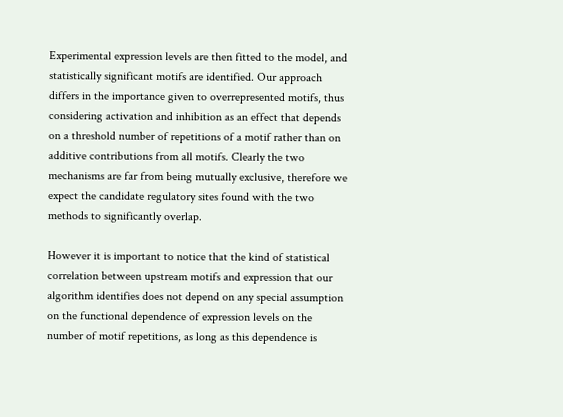Experimental expression levels are then fitted to the model, and statistically significant motifs are identified. Our approach differs in the importance given to overrepresented motifs, thus considering activation and inhibition as an effect that depends on a threshold number of repetitions of a motif rather than on additive contributions from all motifs. Clearly the two mechanisms are far from being mutually exclusive, therefore we expect the candidate regulatory sites found with the two methods to significantly overlap.

However it is important to notice that the kind of statistical correlation between upstream motifs and expression that our algorithm identifies does not depend on any special assumption on the functional dependence of expression levels on the number of motif repetitions, as long as this dependence is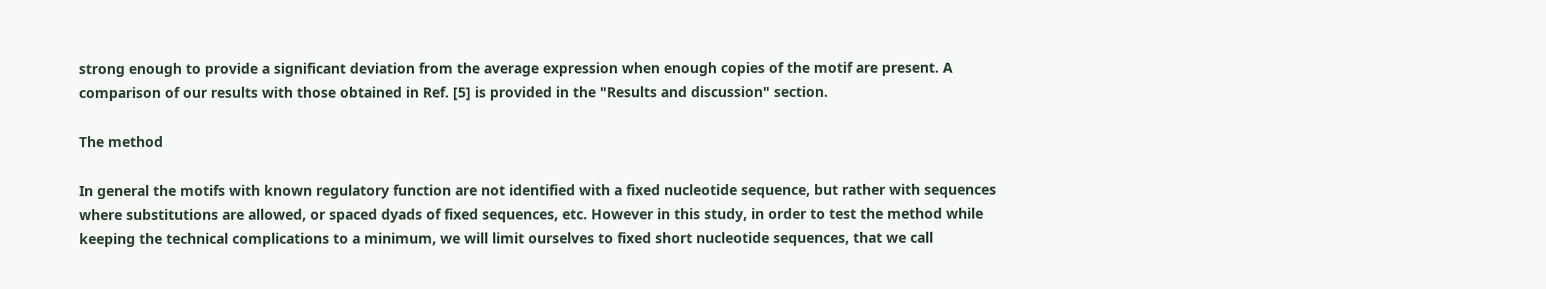strong enough to provide a significant deviation from the average expression when enough copies of the motif are present. A comparison of our results with those obtained in Ref. [5] is provided in the "Results and discussion" section.

The method

In general the motifs with known regulatory function are not identified with a fixed nucleotide sequence, but rather with sequences where substitutions are allowed, or spaced dyads of fixed sequences, etc. However in this study, in order to test the method while keeping the technical complications to a minimum, we will limit ourselves to fixed short nucleotide sequences, that we call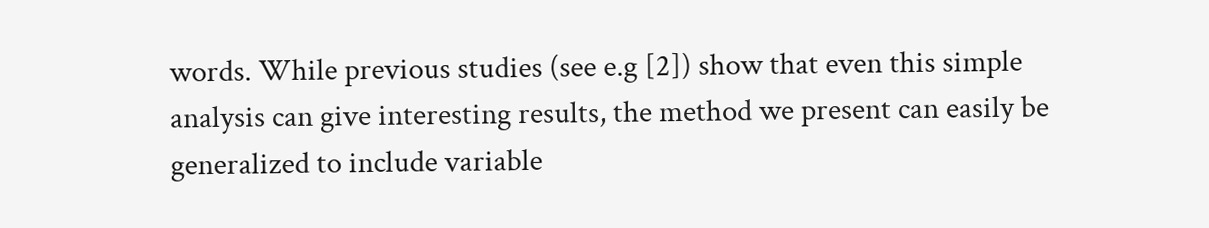words. While previous studies (see e.g [2]) show that even this simple analysis can give interesting results, the method we present can easily be generalized to include variable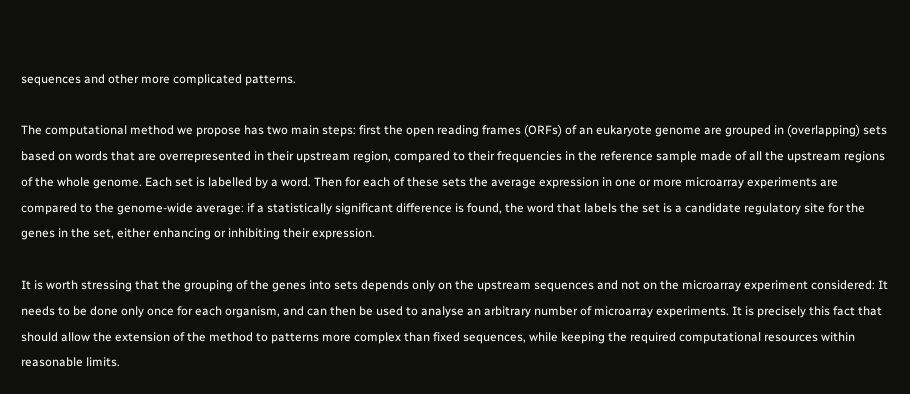sequences and other more complicated patterns.

The computational method we propose has two main steps: first the open reading frames (ORFs) of an eukaryote genome are grouped in (overlapping) sets based on words that are overrepresented in their upstream region, compared to their frequencies in the reference sample made of all the upstream regions of the whole genome. Each set is labelled by a word. Then for each of these sets the average expression in one or more microarray experiments are compared to the genome-wide average: if a statistically significant difference is found, the word that labels the set is a candidate regulatory site for the genes in the set, either enhancing or inhibiting their expression.

It is worth stressing that the grouping of the genes into sets depends only on the upstream sequences and not on the microarray experiment considered: It needs to be done only once for each organism, and can then be used to analyse an arbitrary number of microarray experiments. It is precisely this fact that should allow the extension of the method to patterns more complex than fixed sequences, while keeping the required computational resources within reasonable limits.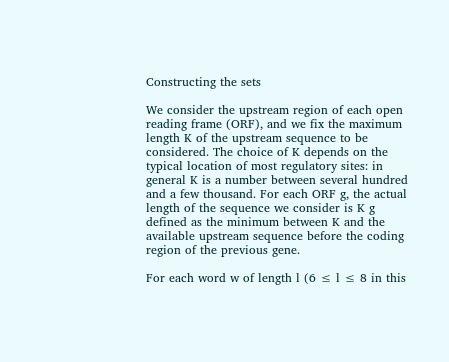Constructing the sets

We consider the upstream region of each open reading frame (ORF), and we fix the maximum length K of the upstream sequence to be considered. The choice of K depends on the typical location of most regulatory sites: in general K is a number between several hundred and a few thousand. For each ORF g, the actual length of the sequence we consider is K g defined as the minimum between K and the available upstream sequence before the coding region of the previous gene.

For each word w of length l (6 ≤ l ≤ 8 in this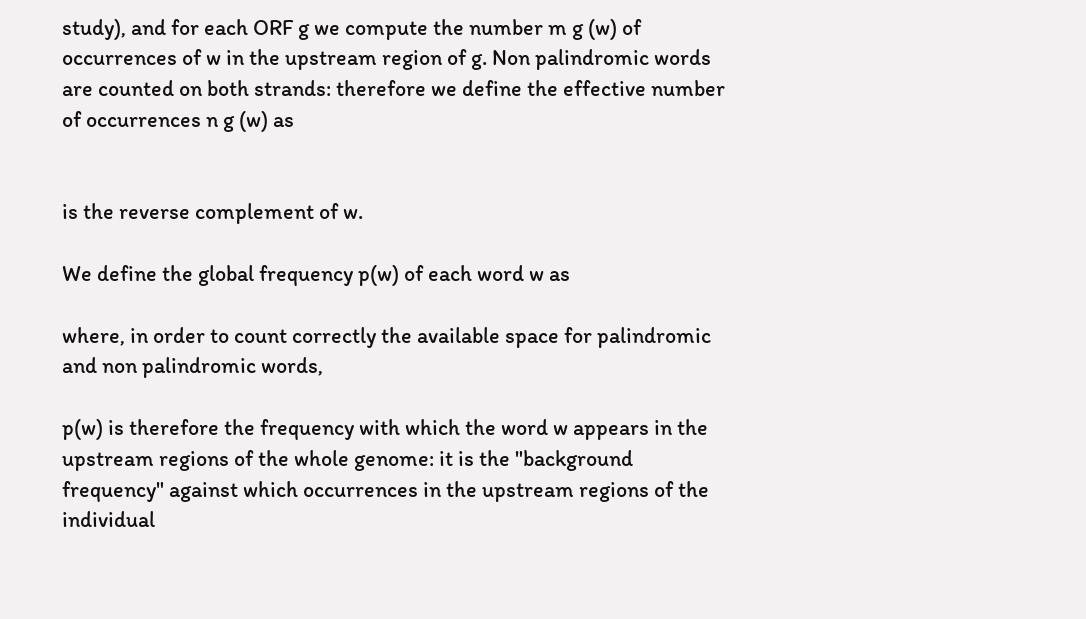study), and for each ORF g we compute the number m g (w) of occurrences of w in the upstream region of g. Non palindromic words are counted on both strands: therefore we define the effective number of occurrences n g (w) as


is the reverse complement of w.

We define the global frequency p(w) of each word w as

where, in order to count correctly the available space for palindromic and non palindromic words,

p(w) is therefore the frequency with which the word w appears in the upstream regions of the whole genome: it is the "background frequency" against which occurrences in the upstream regions of the individual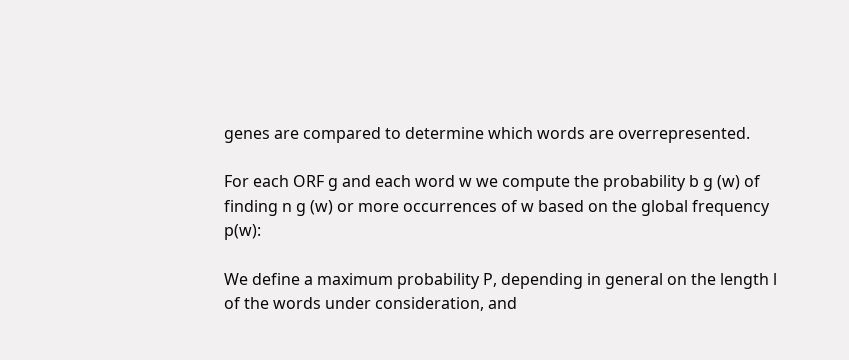genes are compared to determine which words are overrepresented.

For each ORF g and each word w we compute the probability b g (w) of finding n g (w) or more occurrences of w based on the global frequency p(w):

We define a maximum probability P, depending in general on the length l of the words under consideration, and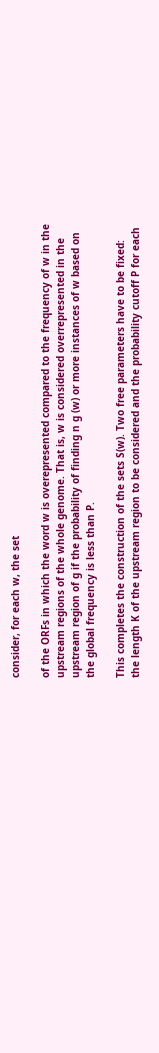consider, for each w, the set

of the ORFs in which the word w is overepresented compared to the frequency of w in the upstream regions of the whole genome. That is, w is considered overrepresented in the upstream region of g if the probability of finding n g (w) or more instances of w based on the global frequency is less than P.

This completes the construction of the sets S(w). Two free parameters have to be fixed: the length K of the upstream region to be considered and the probability cutoff P for each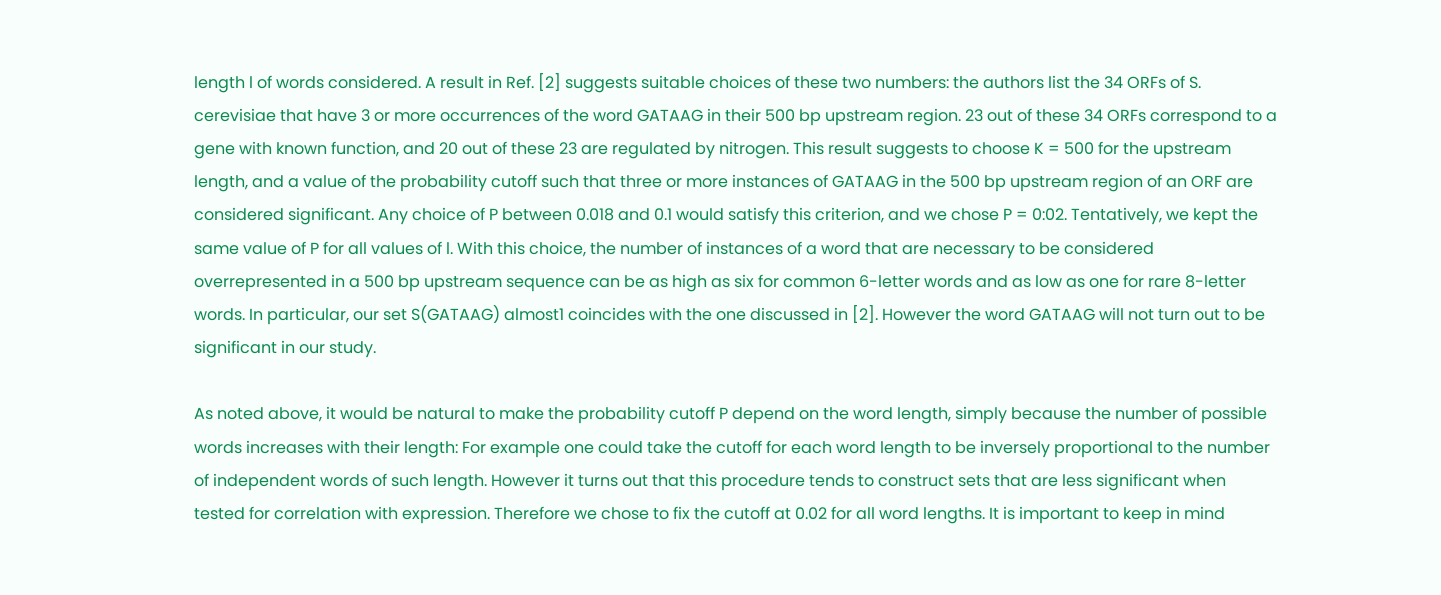length l of words considered. A result in Ref. [2] suggests suitable choices of these two numbers: the authors list the 34 ORFs of S. cerevisiae that have 3 or more occurrences of the word GATAAG in their 500 bp upstream region. 23 out of these 34 ORFs correspond to a gene with known function, and 20 out of these 23 are regulated by nitrogen. This result suggests to choose K = 500 for the upstream length, and a value of the probability cutoff such that three or more instances of GATAAG in the 500 bp upstream region of an ORF are considered significant. Any choice of P between 0.018 and 0.1 would satisfy this criterion, and we chose P = 0:02. Tentatively, we kept the same value of P for all values of l. With this choice, the number of instances of a word that are necessary to be considered overrepresented in a 500 bp upstream sequence can be as high as six for common 6-letter words and as low as one for rare 8-letter words. In particular, our set S(GATAAG) almost1 coincides with the one discussed in [2]. However the word GATAAG will not turn out to be significant in our study.

As noted above, it would be natural to make the probability cutoff P depend on the word length, simply because the number of possible words increases with their length: For example one could take the cutoff for each word length to be inversely proportional to the number of independent words of such length. However it turns out that this procedure tends to construct sets that are less significant when tested for correlation with expression. Therefore we chose to fix the cutoff at 0.02 for all word lengths. It is important to keep in mind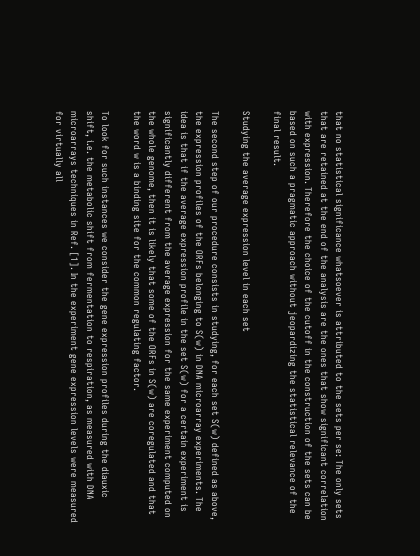that no statistical significance whatsoever is attributed to the sets per se: The only sets that are retained at the end of the analysis are the ones that show significant correlation with expression. Therefore the choice of the cutoff in the construction of the sets can be based on such a pragmatic approach without jeopardizing the statistical relevance of the final result.

Studying the average expression level in each set

The second step of our procedure consists in studying, for each set S(w) defined as above, the expression profiles of the ORFs belonging to S(w) in DNA microarray experiments. The idea is that if the average expression profile in the set S(w) for a certain experiment is significantly different from the average expression for the same experiment computed on the whole genome, then it is likely that some of the ORFs in S(w) are coregulated and that the word w is a binding site for the common regulating factor.

To look for such instances we consider the gene expression profiles during the diauxic shift, i.e. the metabolic shift from fermentation to respiration, as measured with DNA microarrays techniques in Ref. [1]. In the experiment gene expression levels were measured for virtually all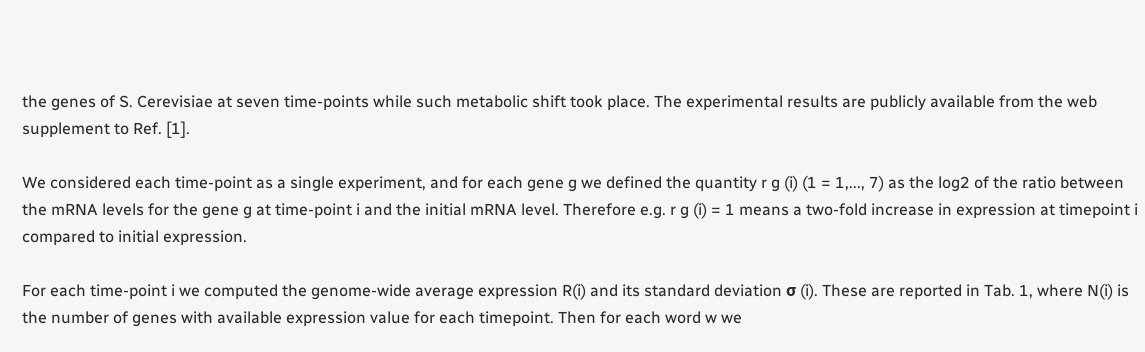the genes of S. Cerevisiae at seven time-points while such metabolic shift took place. The experimental results are publicly available from the web supplement to Ref. [1].

We considered each time-point as a single experiment, and for each gene g we defined the quantity r g (i) (1 = 1,..., 7) as the log2 of the ratio between the mRNA levels for the gene g at time-point i and the initial mRNA level. Therefore e.g. r g (i) = 1 means a two-fold increase in expression at timepoint i compared to initial expression.

For each time-point i we computed the genome-wide average expression R(i) and its standard deviation σ (i). These are reported in Tab. 1, where N(i) is the number of genes with available expression value for each timepoint. Then for each word w we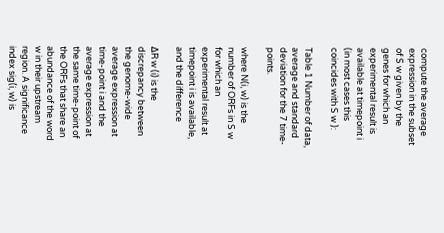compute the average expression in the subset of S w given by the genes for which an experimental result is available at timepoint i (in most cases this coincides with S w ):

Table 1 Number of data, average and standard deviation for the 7 time-points.

where N(i, w) is the number of ORFs in S w for which an experimental result at timepoint i is available, and the difference

ΔR w (i) is the discrepancy between the genome-wide average expression at time-point i and the average expression at the same time-point of the ORFs that share an abundance of the word w in their upstream region. A significance index sig(i, w) is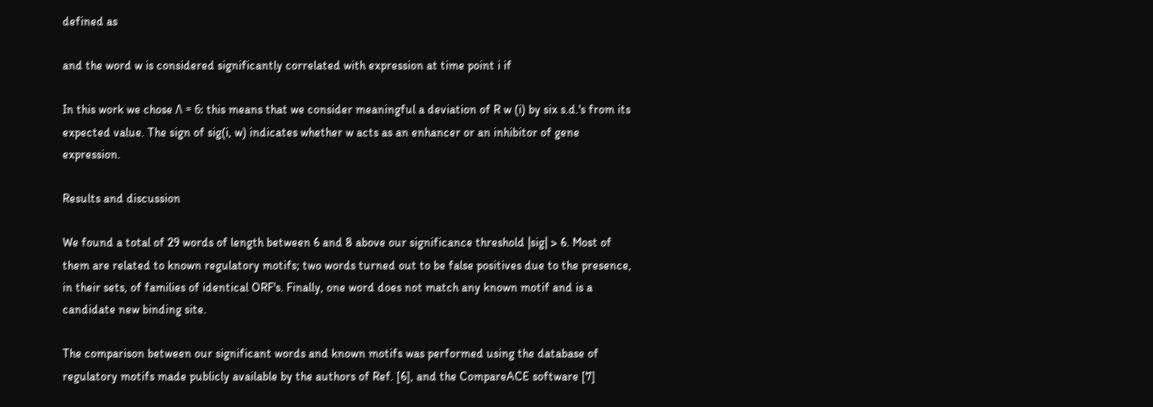defined as

and the word w is considered significantly correlated with expression at time point i if

In this work we chose Λ = 6: this means that we consider meaningful a deviation of R w (i) by six s.d.'s from its expected value. The sign of sig(i, w) indicates whether w acts as an enhancer or an inhibitor of gene expression.

Results and discussion

We found a total of 29 words of length between 6 and 8 above our significance threshold |sig| > 6. Most of them are related to known regulatory motifs; two words turned out to be false positives due to the presence, in their sets, of families of identical ORF's. Finally, one word does not match any known motif and is a candidate new binding site.

The comparison between our significant words and known motifs was performed using the database of regulatory motifs made publicly available by the authors of Ref. [6], and the CompareACE software [7]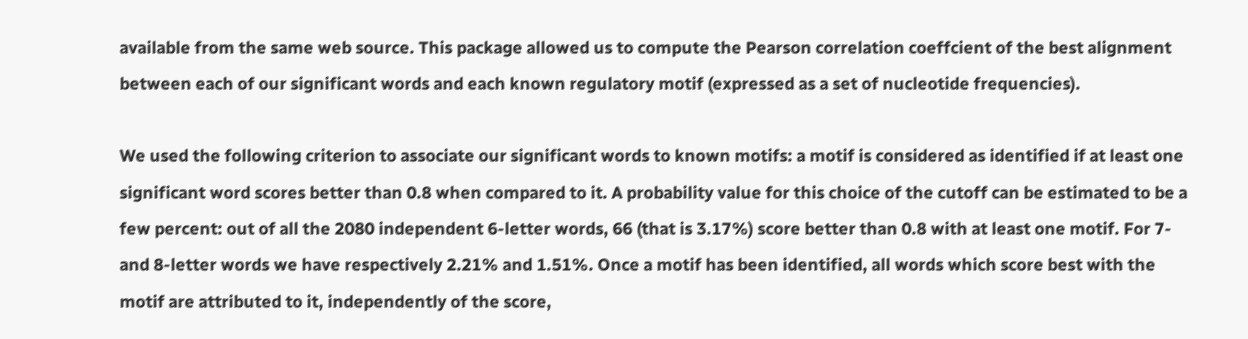available from the same web source. This package allowed us to compute the Pearson correlation coeffcient of the best alignment between each of our significant words and each known regulatory motif (expressed as a set of nucleotide frequencies).

We used the following criterion to associate our significant words to known motifs: a motif is considered as identified if at least one significant word scores better than 0.8 when compared to it. A probability value for this choice of the cutoff can be estimated to be a few percent: out of all the 2080 independent 6-letter words, 66 (that is 3.17%) score better than 0.8 with at least one motif. For 7- and 8-letter words we have respectively 2.21% and 1.51%. Once a motif has been identified, all words which score best with the motif are attributed to it, independently of the score,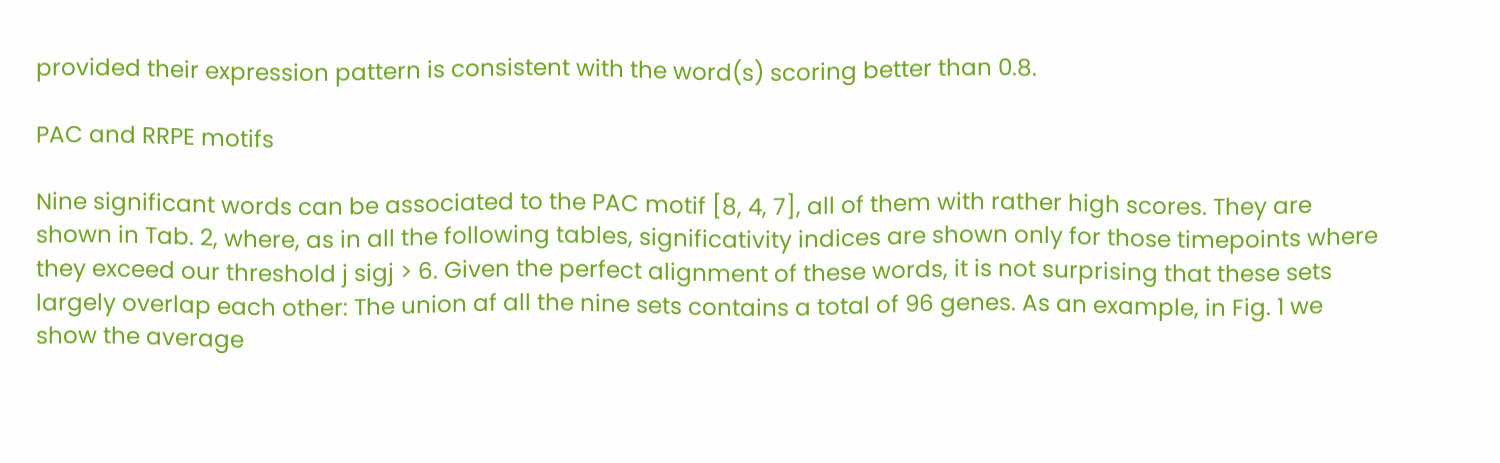provided their expression pattern is consistent with the word(s) scoring better than 0.8.

PAC and RRPE motifs

Nine significant words can be associated to the PAC motif [8, 4, 7], all of them with rather high scores. They are shown in Tab. 2, where, as in all the following tables, significativity indices are shown only for those timepoints where they exceed our threshold j sigj > 6. Given the perfect alignment of these words, it is not surprising that these sets largely overlap each other: The union af all the nine sets contains a total of 96 genes. As an example, in Fig. 1 we show the average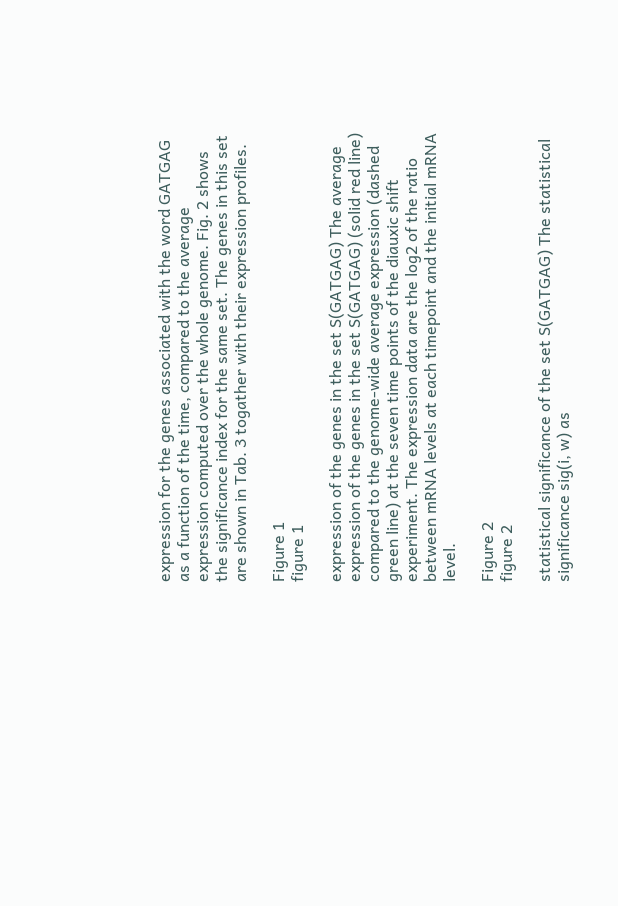expression for the genes associated with the word GATGAG as a function of the time, compared to the average expression computed over the whole genome. Fig. 2 shows the significance index for the same set. The genes in this set are shown in Tab. 3 togather with their expression profiles.

Figure 1
figure 1

expression of the genes in the set S(GATGAG) The average expression of the genes in the set S(GATGAG) (solid red line) compared to the genome-wide average expression (dashed green line) at the seven time points of the diauxic shift experiment. The expression data are the log2 of the ratio between mRNA levels at each timepoint and the initial mRNA level.

Figure 2
figure 2

statistical significance of the set S(GATGAG) The statistical significance sig(i, w) as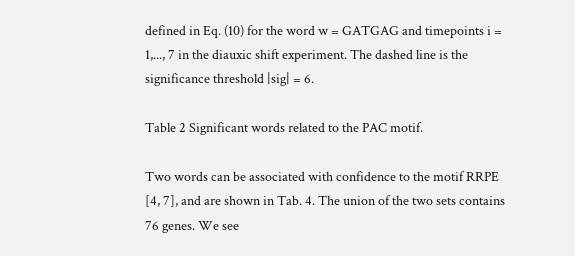defined in Eq. (10) for the word w = GATGAG and timepoints i = 1,..., 7 in the diauxic shift experiment. The dashed line is the significance threshold |sig| = 6.

Table 2 Significant words related to the PAC motif.

Two words can be associated with confidence to the motif RRPE [4, 7], and are shown in Tab. 4. The union of the two sets contains 76 genes. We see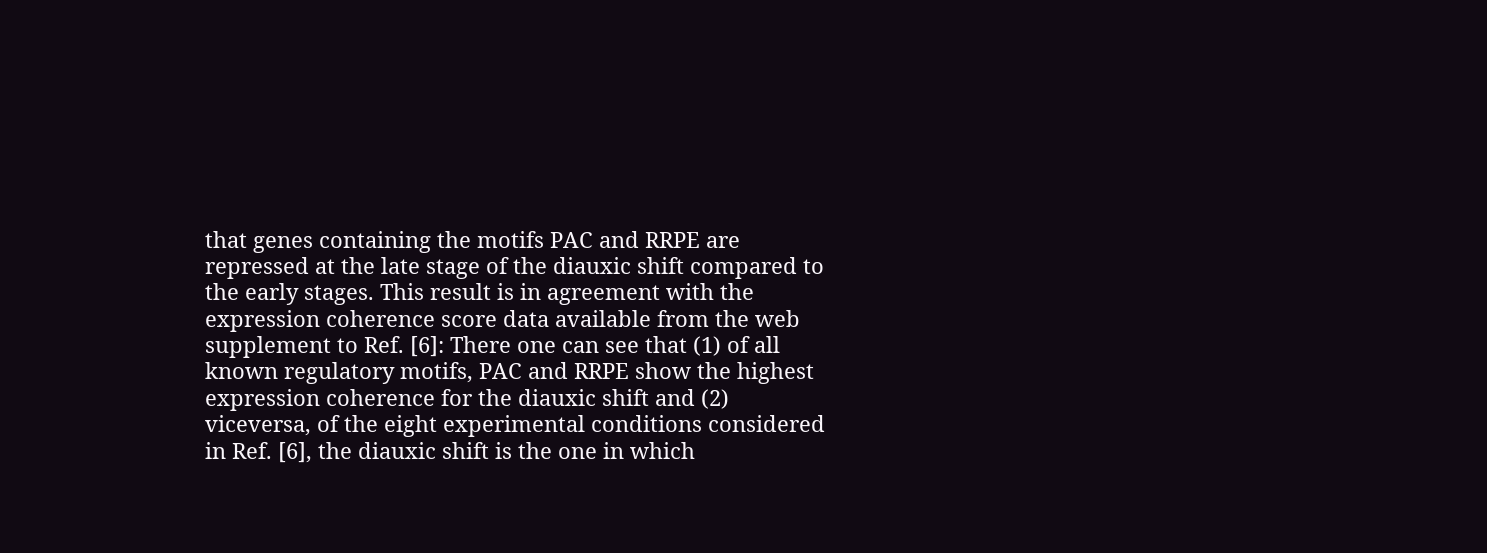that genes containing the motifs PAC and RRPE are repressed at the late stage of the diauxic shift compared to the early stages. This result is in agreement with the expression coherence score data available from the web supplement to Ref. [6]: There one can see that (1) of all known regulatory motifs, PAC and RRPE show the highest expression coherence for the diauxic shift and (2) viceversa, of the eight experimental conditions considered in Ref. [6], the diauxic shift is the one in which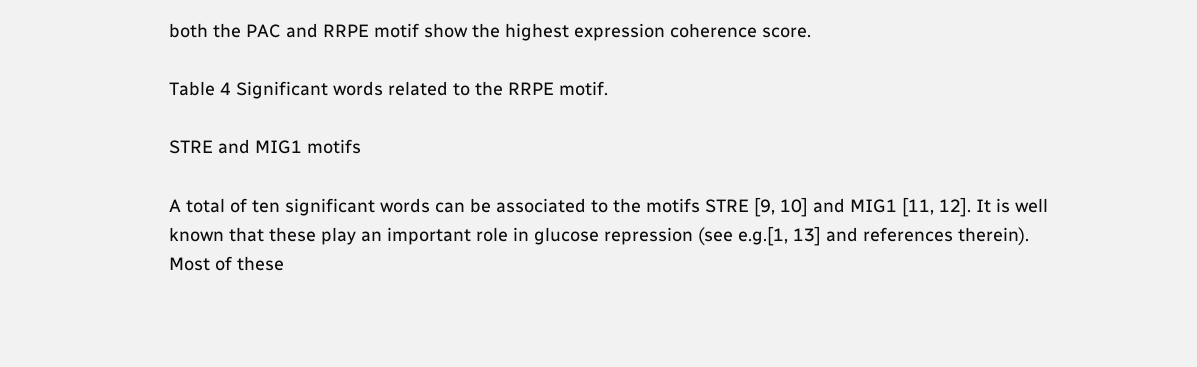both the PAC and RRPE motif show the highest expression coherence score.

Table 4 Significant words related to the RRPE motif.

STRE and MIG1 motifs

A total of ten significant words can be associated to the motifs STRE [9, 10] and MIG1 [11, 12]. It is well known that these play an important role in glucose repression (see e.g.[1, 13] and references therein). Most of these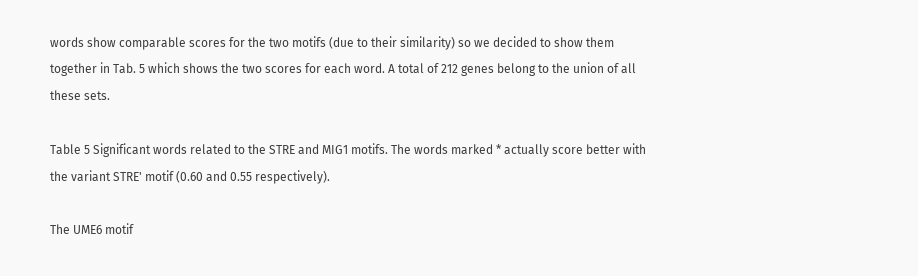words show comparable scores for the two motifs (due to their similarity) so we decided to show them together in Tab. 5 which shows the two scores for each word. A total of 212 genes belong to the union of all these sets.

Table 5 Significant words related to the STRE and MIG1 motifs. The words marked * actually score better with the variant STRE' motif (0.60 and 0.55 respectively).

The UME6 motif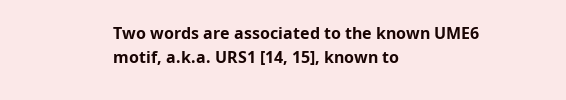Two words are associated to the known UME6 motif, a.k.a. URS1 [14, 15], known to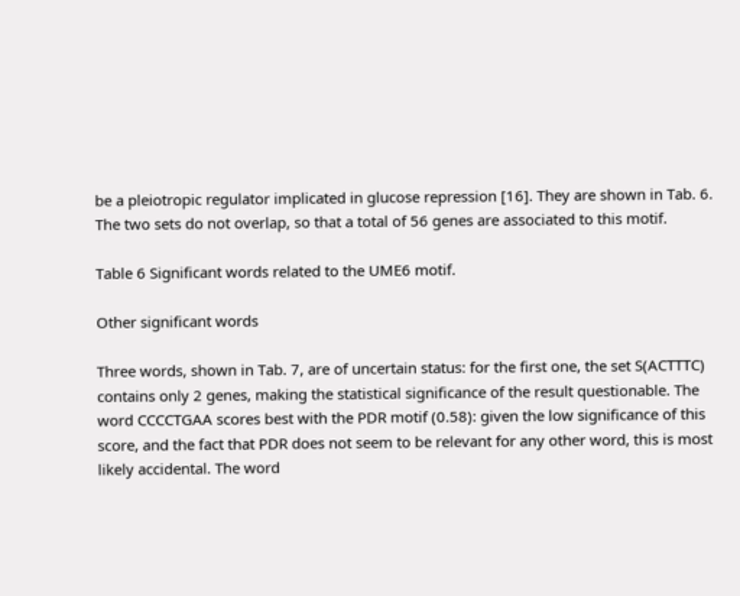be a pleiotropic regulator implicated in glucose repression [16]. They are shown in Tab. 6. The two sets do not overlap, so that a total of 56 genes are associated to this motif.

Table 6 Significant words related to the UME6 motif.

Other significant words

Three words, shown in Tab. 7, are of uncertain status: for the first one, the set S(ACTTTC) contains only 2 genes, making the statistical significance of the result questionable. The word CCCCTGAA scores best with the PDR motif (0.58): given the low significance of this score, and the fact that PDR does not seem to be relevant for any other word, this is most likely accidental. The word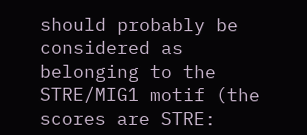should probably be considered as belonging to the STRE/MIG1 motif (the scores are STRE: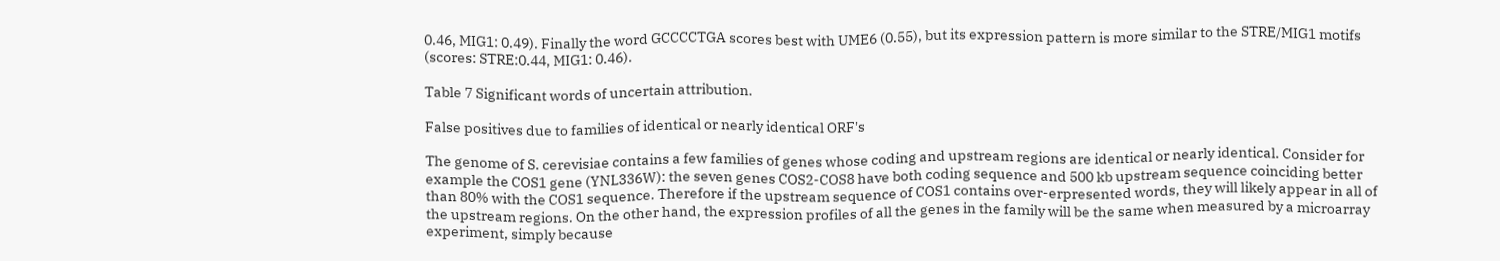0.46, MIG1: 0.49). Finally the word GCCCCTGA scores best with UME6 (0.55), but its expression pattern is more similar to the STRE/MIG1 motifs (scores: STRE:0.44, MIG1: 0.46).

Table 7 Significant words of uncertain attribution.

False positives due to families of identical or nearly identical ORF's

The genome of S. cerevisiae contains a few families of genes whose coding and upstream regions are identical or nearly identical. Consider for example the COS1 gene (YNL336W): the seven genes COS2-COS8 have both coding sequence and 500 kb upstream sequence coinciding better than 80% with the COS1 sequence. Therefore if the upstream sequence of COS1 contains over-erpresented words, they will likely appear in all of the upstream regions. On the other hand, the expression profiles of all the genes in the family will be the same when measured by a microarray experiment, simply because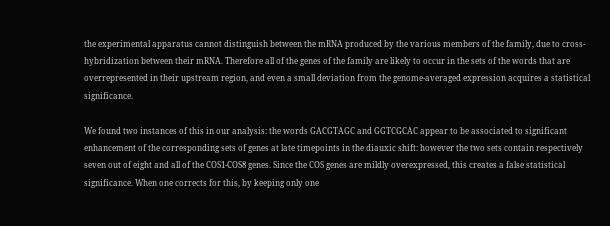the experimental apparatus cannot distinguish between the mRNA produced by the various members of the family, due to cross-hybridization between their mRNA. Therefore all of the genes of the family are likely to occur in the sets of the words that are overrepresented in their upstream region, and even a small deviation from the genome-averaged expression acquires a statistical significance.

We found two instances of this in our analysis: the words GACGTAGC and GGTCGCAC appear to be associated to significant enhancement of the corresponding sets of genes at late timepoints in the diauxic shift: however the two sets contain respectively seven out of eight and all of the COS1-COS8 genes. Since the COS genes are mildly overexpressed, this creates a false statistical significance. When one corrects for this, by keeping only one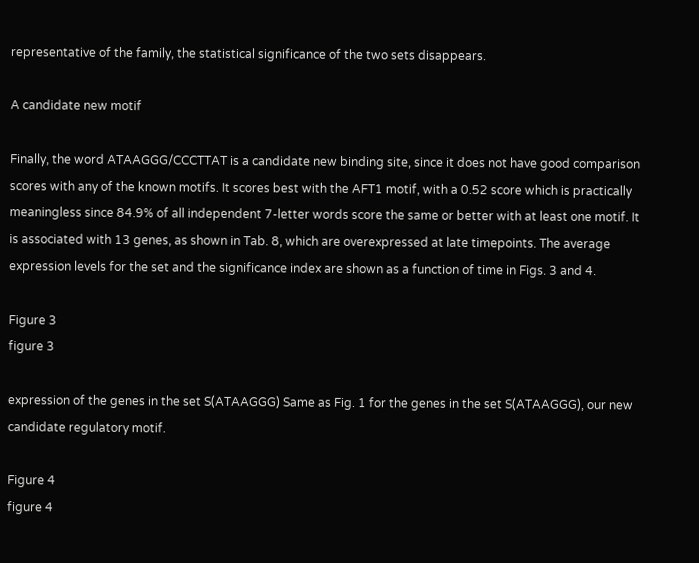representative of the family, the statistical significance of the two sets disappears.

A candidate new motif

Finally, the word ATAAGGG/CCCTTAT is a candidate new binding site, since it does not have good comparison scores with any of the known motifs. It scores best with the AFT1 motif, with a 0.52 score which is practically meaningless since 84.9% of all independent 7-letter words score the same or better with at least one motif. It is associated with 13 genes, as shown in Tab. 8, which are overexpressed at late timepoints. The average expression levels for the set and the significance index are shown as a function of time in Figs. 3 and 4.

Figure 3
figure 3

expression of the genes in the set S(ATAAGGG) Same as Fig. 1 for the genes in the set S(ATAAGGG), our new candidate regulatory motif.

Figure 4
figure 4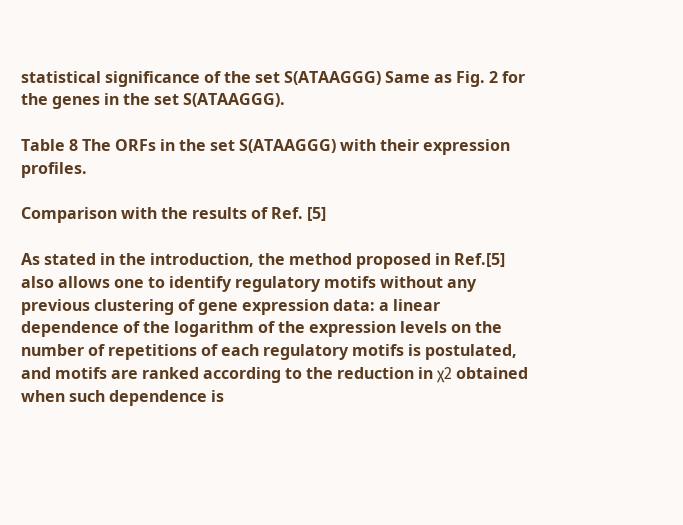statistical significance of the set S(ATAAGGG) Same as Fig. 2 for the genes in the set S(ATAAGGG).

Table 8 The ORFs in the set S(ATAAGGG) with their expression profiles.

Comparison with the results of Ref. [5]

As stated in the introduction, the method proposed in Ref.[5] also allows one to identify regulatory motifs without any previous clustering of gene expression data: a linear dependence of the logarithm of the expression levels on the number of repetitions of each regulatory motifs is postulated, and motifs are ranked according to the reduction in χ2 obtained when such dependence is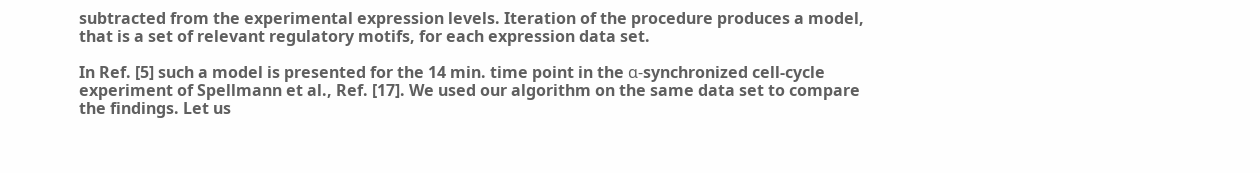subtracted from the experimental expression levels. Iteration of the procedure produces a model, that is a set of relevant regulatory motifs, for each expression data set.

In Ref. [5] such a model is presented for the 14 min. time point in the α-synchronized cell-cycle experiment of Spellmann et al., Ref. [17]. We used our algorithm on the same data set to compare the findings. Let us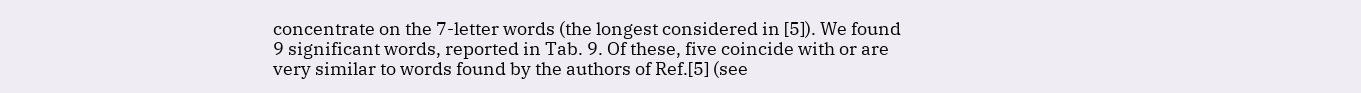concentrate on the 7-letter words (the longest considered in [5]). We found 9 significant words, reported in Tab. 9. Of these, five coincide with or are very similar to words found by the authors of Ref.[5] (see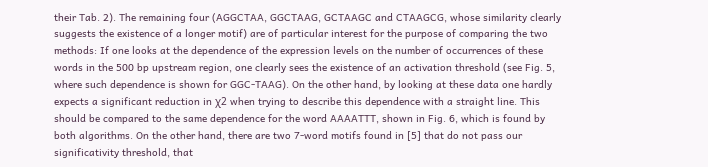their Tab. 2). The remaining four (AGGCTAA, GGCTAAG, GCTAAGC and CTAAGCG, whose similarity clearly suggests the existence of a longer motif) are of particular interest for the purpose of comparing the two methods: If one looks at the dependence of the expression levels on the number of occurrences of these words in the 500 bp upstream region, one clearly sees the existence of an activation threshold (see Fig. 5, where such dependence is shown for GGC-TAAG). On the other hand, by looking at these data one hardly expects a significant reduction in χ2 when trying to describe this dependence with a straight line. This should be compared to the same dependence for the word AAAATTT, shown in Fig. 6, which is found by both algorithms. On the other hand, there are two 7-word motifs found in [5] that do not pass our significativity threshold, that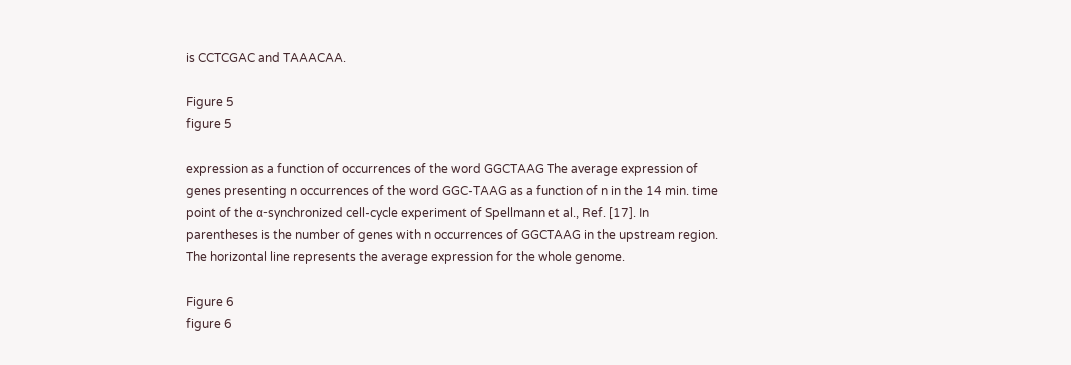is CCTCGAC and TAAACAA.

Figure 5
figure 5

expression as a function of occurrences of the word GGCTAAG The average expression of genes presenting n occurrences of the word GGC-TAAG as a function of n in the 14 min. time point of the α-synchronized cell-cycle experiment of Spellmann et al., Ref. [17]. In parentheses is the number of genes with n occurrences of GGCTAAG in the upstream region. The horizontal line represents the average expression for the whole genome.

Figure 6
figure 6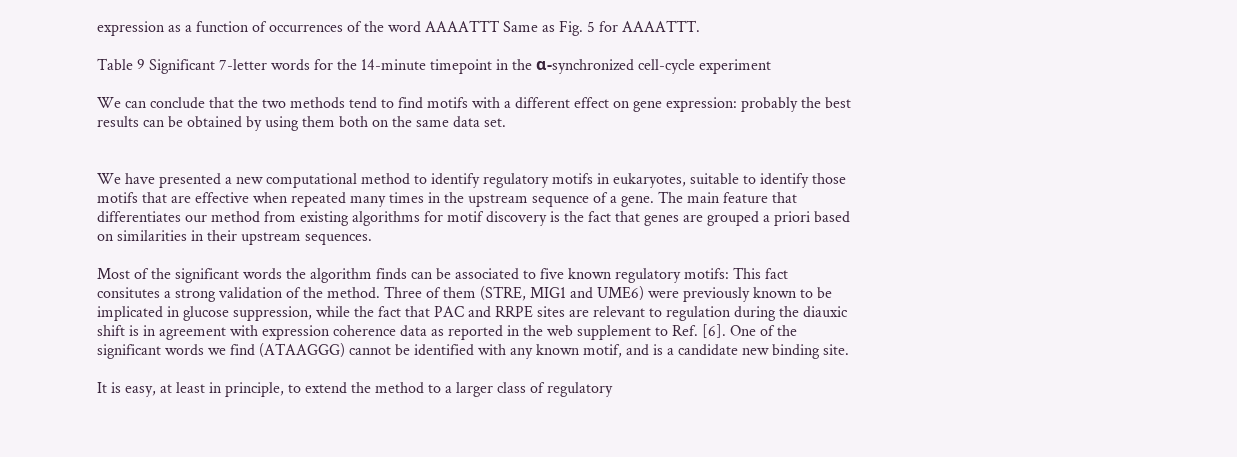expression as a function of occurrences of the word AAAATTT Same as Fig. 5 for AAAATTT.

Table 9 Significant 7-letter words for the 14-minute timepoint in the α-synchronized cell-cycle experiment

We can conclude that the two methods tend to find motifs with a different effect on gene expression: probably the best results can be obtained by using them both on the same data set.


We have presented a new computational method to identify regulatory motifs in eukaryotes, suitable to identify those motifs that are effective when repeated many times in the upstream sequence of a gene. The main feature that differentiates our method from existing algorithms for motif discovery is the fact that genes are grouped a priori based on similarities in their upstream sequences.

Most of the significant words the algorithm finds can be associated to five known regulatory motifs: This fact consitutes a strong validation of the method. Three of them (STRE, MIG1 and UME6) were previously known to be implicated in glucose suppression, while the fact that PAC and RRPE sites are relevant to regulation during the diauxic shift is in agreement with expression coherence data as reported in the web supplement to Ref. [6]. One of the significant words we find (ATAAGGG) cannot be identified with any known motif, and is a candidate new binding site.

It is easy, at least in principle, to extend the method to a larger class of regulatory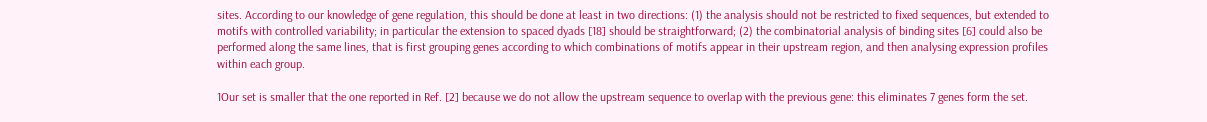sites. According to our knowledge of gene regulation, this should be done at least in two directions: (1) the analysis should not be restricted to fixed sequences, but extended to motifs with controlled variability; in particular the extension to spaced dyads [18] should be straightforward; (2) the combinatorial analysis of binding sites [6] could also be performed along the same lines, that is first grouping genes according to which combinations of motifs appear in their upstream region, and then analysing expression profiles within each group.

1Our set is smaller that the one reported in Ref. [2] because we do not allow the upstream sequence to overlap with the previous gene: this eliminates 7 genes form the set.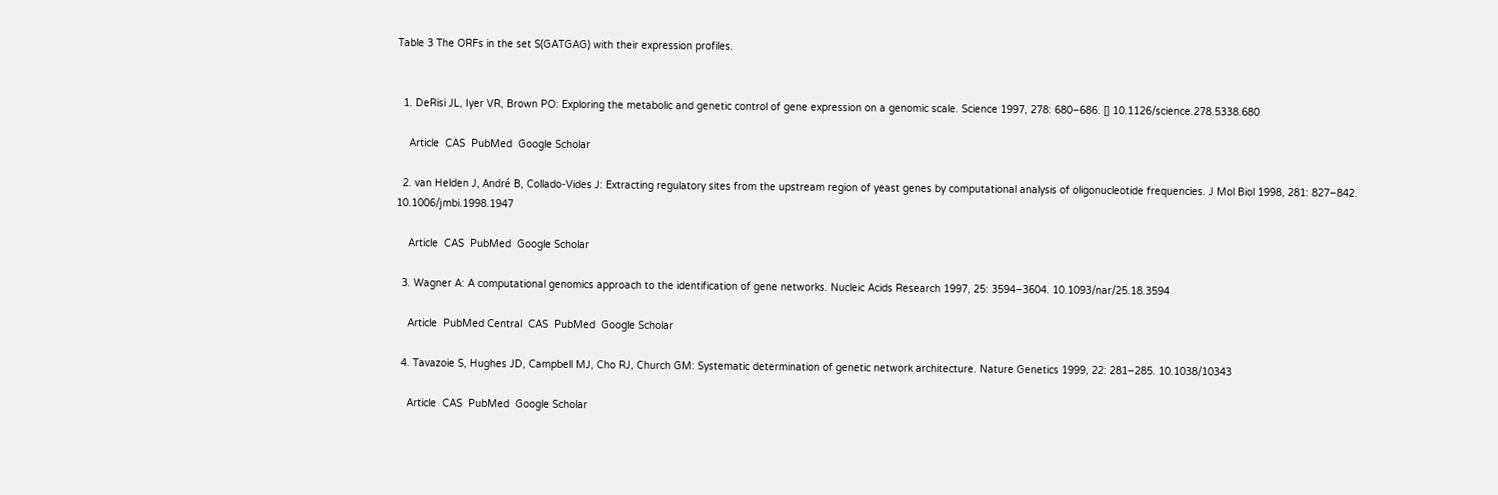Table 3 The ORFs in the set S(GATGAG) with their expression profiles.


  1. DeRisi JL, Iyer VR, Brown PO: Exploring the metabolic and genetic control of gene expression on a genomic scale. Science 1997, 278: 680–686. [] 10.1126/science.278.5338.680

    Article  CAS  PubMed  Google Scholar

  2. van Helden J, André B, Collado-Vides J: Extracting regulatory sites from the upstream region of yeast genes by computational analysis of oligonucleotide frequencies. J Mol Biol 1998, 281: 827–842. 10.1006/jmbi.1998.1947

    Article  CAS  PubMed  Google Scholar

  3. Wagner A: A computational genomics approach to the identification of gene networks. Nucleic Acids Research 1997, 25: 3594–3604. 10.1093/nar/25.18.3594

    Article  PubMed Central  CAS  PubMed  Google Scholar

  4. Tavazoie S, Hughes JD, Campbell MJ, Cho RJ, Church GM: Systematic determination of genetic network architecture. Nature Genetics 1999, 22: 281–285. 10.1038/10343

    Article  CAS  PubMed  Google Scholar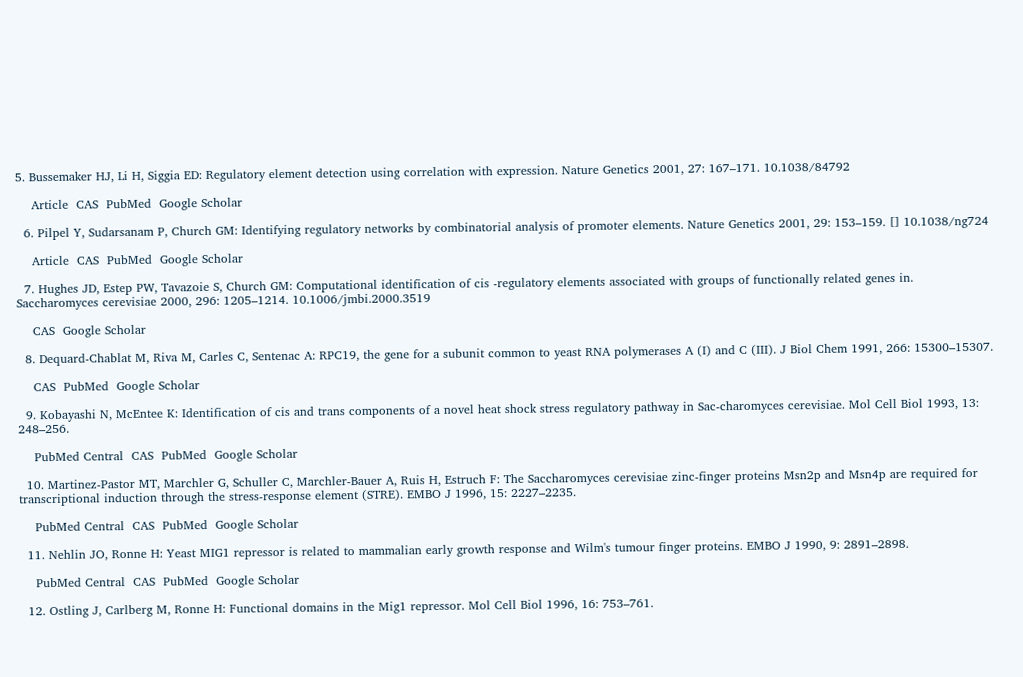5. Bussemaker HJ, Li H, Siggia ED: Regulatory element detection using correlation with expression. Nature Genetics 2001, 27: 167–171. 10.1038/84792

    Article  CAS  PubMed  Google Scholar

  6. Pilpel Y, Sudarsanam P, Church GM: Identifying regulatory networks by combinatorial analysis of promoter elements. Nature Genetics 2001, 29: 153–159. [] 10.1038/ng724

    Article  CAS  PubMed  Google Scholar

  7. Hughes JD, Estep PW, Tavazoie S, Church GM: Computational identification of cis -regulatory elements associated with groups of functionally related genes in. Saccharomyces cerevisiae 2000, 296: 1205–1214. 10.1006/jmbi.2000.3519

    CAS  Google Scholar

  8. Dequard-Chablat M, Riva M, Carles C, Sentenac A: RPC19, the gene for a subunit common to yeast RNA polymerases A (I) and C (III). J Biol Chem 1991, 266: 15300–15307.

    CAS  PubMed  Google Scholar

  9. Kobayashi N, McEntee K: Identification of cis and trans components of a novel heat shock stress regulatory pathway in Sac-charomyces cerevisiae. Mol Cell Biol 1993, 13: 248–256.

    PubMed Central  CAS  PubMed  Google Scholar

  10. Martinez-Pastor MT, Marchler G, Schuller C, Marchler-Bauer A, Ruis H, Estruch F: The Saccharomyces cerevisiae zinc-finger proteins Msn2p and Msn4p are required for transcriptional induction through the stress-response element (STRE). EMBO J 1996, 15: 2227–2235.

    PubMed Central  CAS  PubMed  Google Scholar

  11. Nehlin JO, Ronne H: Yeast MIG1 repressor is related to mammalian early growth response and Wilm's tumour finger proteins. EMBO J 1990, 9: 2891–2898.

    PubMed Central  CAS  PubMed  Google Scholar

  12. Ostling J, Carlberg M, Ronne H: Functional domains in the Mig1 repressor. Mol Cell Biol 1996, 16: 753–761.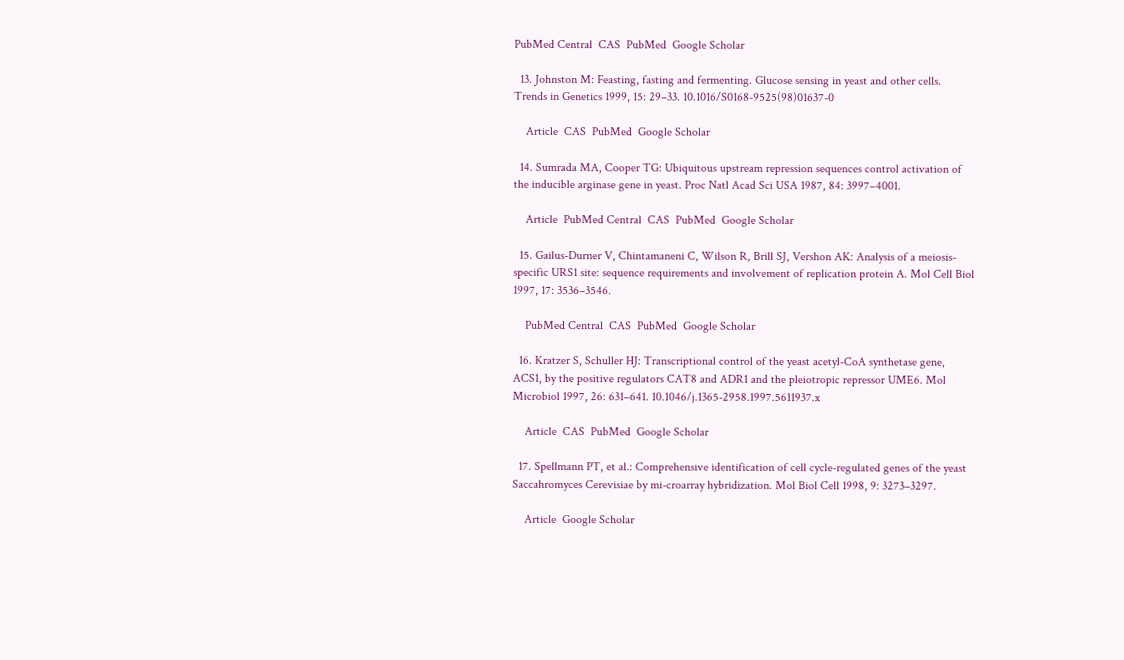PubMed Central  CAS  PubMed  Google Scholar

  13. Johnston M: Feasting, fasting and fermenting. Glucose sensing in yeast and other cells. Trends in Genetics 1999, 15: 29–33. 10.1016/S0168-9525(98)01637-0

    Article  CAS  PubMed  Google Scholar

  14. Sumrada MA, Cooper TG: Ubiquitous upstream repression sequences control activation of the inducible arginase gene in yeast. Proc Natl Acad Sci USA 1987, 84: 3997–4001.

    Article  PubMed Central  CAS  PubMed  Google Scholar

  15. Gailus-Durner V, Chintamaneni C, Wilson R, Brill SJ, Vershon AK: Analysis of a meiosis-specific URS1 site: sequence requirements and involvement of replication protein A. Mol Cell Biol 1997, 17: 3536–3546.

    PubMed Central  CAS  PubMed  Google Scholar

  16. Kratzer S, Schuller HJ: Transcriptional control of the yeast acetyl-CoA synthetase gene, ACS1, by the positive regulators CAT8 and ADR1 and the pleiotropic repressor UME6. Mol Microbiol 1997, 26: 631–641. 10.1046/j.1365-2958.1997.5611937.x

    Article  CAS  PubMed  Google Scholar

  17. Spellmann PT, et al.: Comprehensive identification of cell cycle-regulated genes of the yeast Saccahromyces Cerevisiae by mi-croarray hybridization. Mol Biol Cell 1998, 9: 3273–3297.

    Article  Google Scholar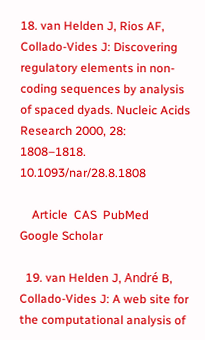18. van Helden J, Rios AF, Collado-Vides J: Discovering regulatory elements in non-coding sequences by analysis of spaced dyads. Nucleic Acids Research 2000, 28: 1808–1818. 10.1093/nar/28.8.1808

    Article  CAS  PubMed  Google Scholar

  19. van Helden J, André B, Collado-Vides J: A web site for the computational analysis of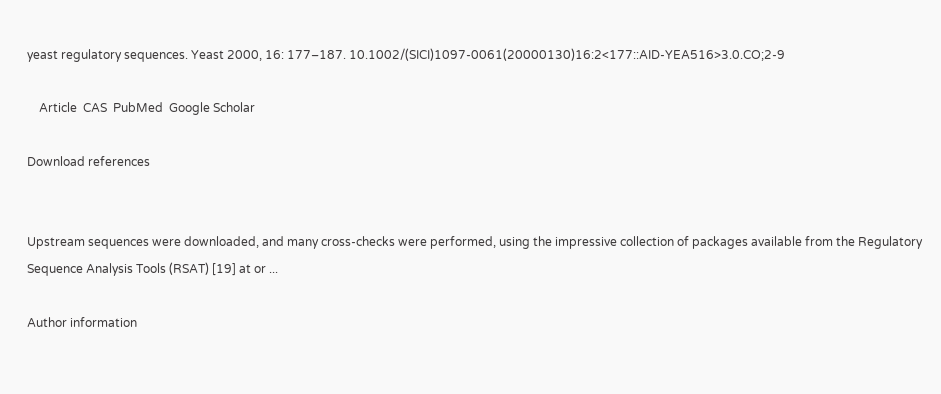yeast regulatory sequences. Yeast 2000, 16: 177–187. 10.1002/(SICI)1097-0061(20000130)16:2<177::AID-YEA516>3.0.CO;2-9

    Article  CAS  PubMed  Google Scholar

Download references


Upstream sequences were downloaded, and many cross-checks were performed, using the impressive collection of packages available from the Regulatory Sequence Analysis Tools (RSAT) [19] at or ...

Author information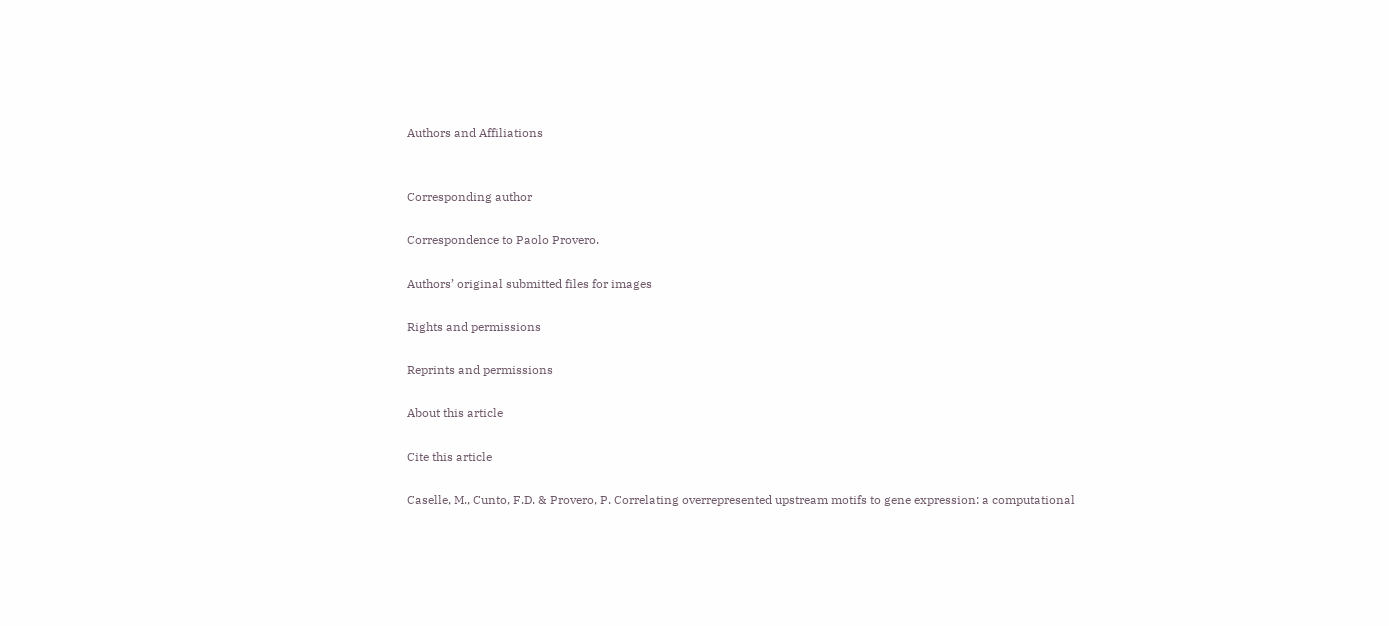Authors and Affiliations


Corresponding author

Correspondence to Paolo Provero.

Authors’ original submitted files for images

Rights and permissions

Reprints and permissions

About this article

Cite this article

Caselle, M., Cunto, F.D. & Provero, P. Correlating overrepresented upstream motifs to gene expression: a computational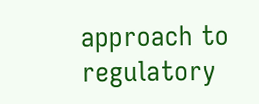approach to regulatory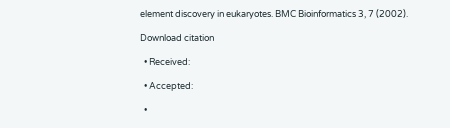element discovery in eukaryotes. BMC Bioinformatics 3, 7 (2002).

Download citation

  • Received:

  • Accepted:

  •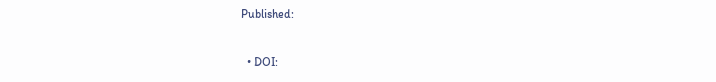Published:

  • DOI: